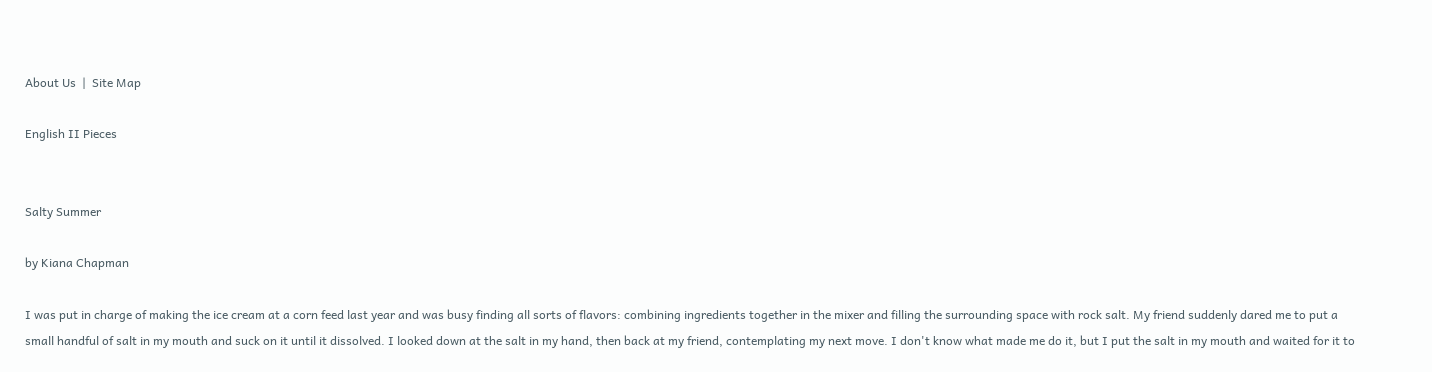About Us  |  Site Map

English II Pieces


Salty Summer

by Kiana Chapman

I was put in charge of making the ice cream at a corn feed last year and was busy finding all sorts of flavors: combining ingredients together in the mixer and filling the surrounding space with rock salt. My friend suddenly dared me to put a small handful of salt in my mouth and suck on it until it dissolved. I looked down at the salt in my hand, then back at my friend, contemplating my next move. I don't know what made me do it, but I put the salt in my mouth and waited for it to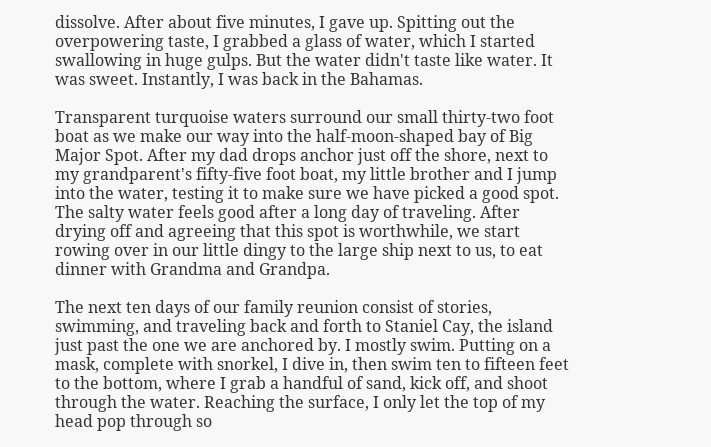dissolve. After about five minutes, I gave up. Spitting out the overpowering taste, I grabbed a glass of water, which I started swallowing in huge gulps. But the water didn't taste like water. It was sweet. Instantly, I was back in the Bahamas.

Transparent turquoise waters surround our small thirty-two foot boat as we make our way into the half-moon-shaped bay of Big Major Spot. After my dad drops anchor just off the shore, next to my grandparent's fifty-five foot boat, my little brother and I jump into the water, testing it to make sure we have picked a good spot. The salty water feels good after a long day of traveling. After drying off and agreeing that this spot is worthwhile, we start rowing over in our little dingy to the large ship next to us, to eat dinner with Grandma and Grandpa.

The next ten days of our family reunion consist of stories, swimming, and traveling back and forth to Staniel Cay, the island just past the one we are anchored by. I mostly swim. Putting on a mask, complete with snorkel, I dive in, then swim ten to fifteen feet to the bottom, where I grab a handful of sand, kick off, and shoot through the water. Reaching the surface, I only let the top of my head pop through so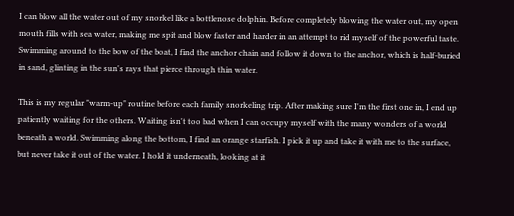I can blow all the water out of my snorkel like a bottlenose dolphin. Before completely blowing the water out, my open mouth fills with sea water, making me spit and blow faster and harder in an attempt to rid myself of the powerful taste. Swimming around to the bow of the boat, I find the anchor chain and follow it down to the anchor, which is half-buried in sand, glinting in the sun's rays that pierce through thin water.

This is my regular "warm-up" routine before each family snorkeling trip. After making sure I'm the first one in, I end up patiently waiting for the others. Waiting isn't too bad when I can occupy myself with the many wonders of a world beneath a world. Swimming along the bottom, I find an orange starfish. I pick it up and take it with me to the surface, but never take it out of the water. I hold it underneath, looking at it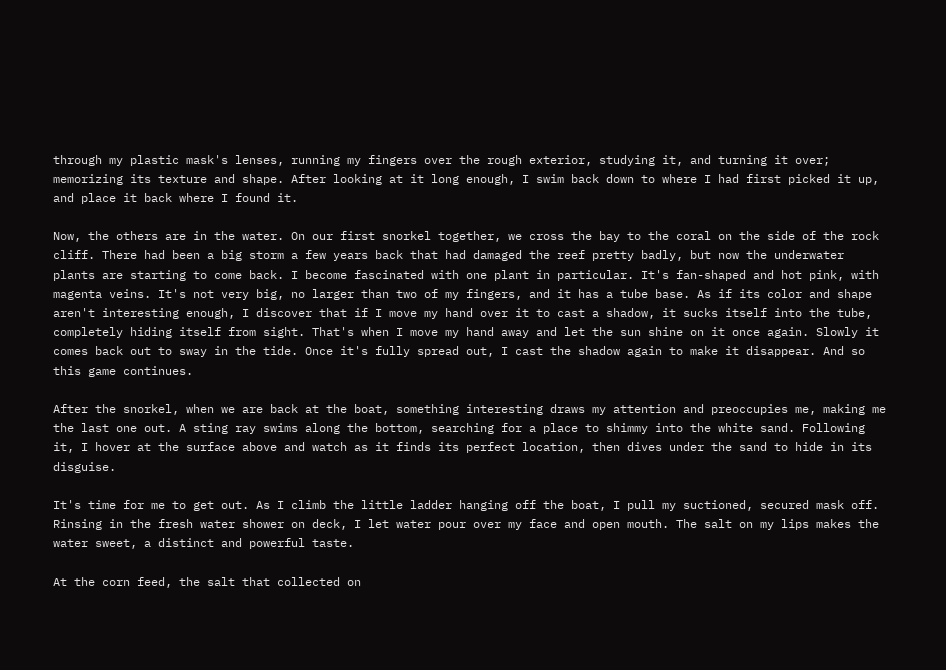through my plastic mask's lenses, running my fingers over the rough exterior, studying it, and turning it over; memorizing its texture and shape. After looking at it long enough, I swim back down to where I had first picked it up, and place it back where I found it.

Now, the others are in the water. On our first snorkel together, we cross the bay to the coral on the side of the rock cliff. There had been a big storm a few years back that had damaged the reef pretty badly, but now the underwater plants are starting to come back. I become fascinated with one plant in particular. It's fan-shaped and hot pink, with magenta veins. It's not very big, no larger than two of my fingers, and it has a tube base. As if its color and shape aren't interesting enough, I discover that if I move my hand over it to cast a shadow, it sucks itself into the tube, completely hiding itself from sight. That's when I move my hand away and let the sun shine on it once again. Slowly it comes back out to sway in the tide. Once it's fully spread out, I cast the shadow again to make it disappear. And so this game continues.

After the snorkel, when we are back at the boat, something interesting draws my attention and preoccupies me, making me the last one out. A sting ray swims along the bottom, searching for a place to shimmy into the white sand. Following it, I hover at the surface above and watch as it finds its perfect location, then dives under the sand to hide in its disguise.

It's time for me to get out. As I climb the little ladder hanging off the boat, I pull my suctioned, secured mask off. Rinsing in the fresh water shower on deck, I let water pour over my face and open mouth. The salt on my lips makes the water sweet, a distinct and powerful taste.

At the corn feed, the salt that collected on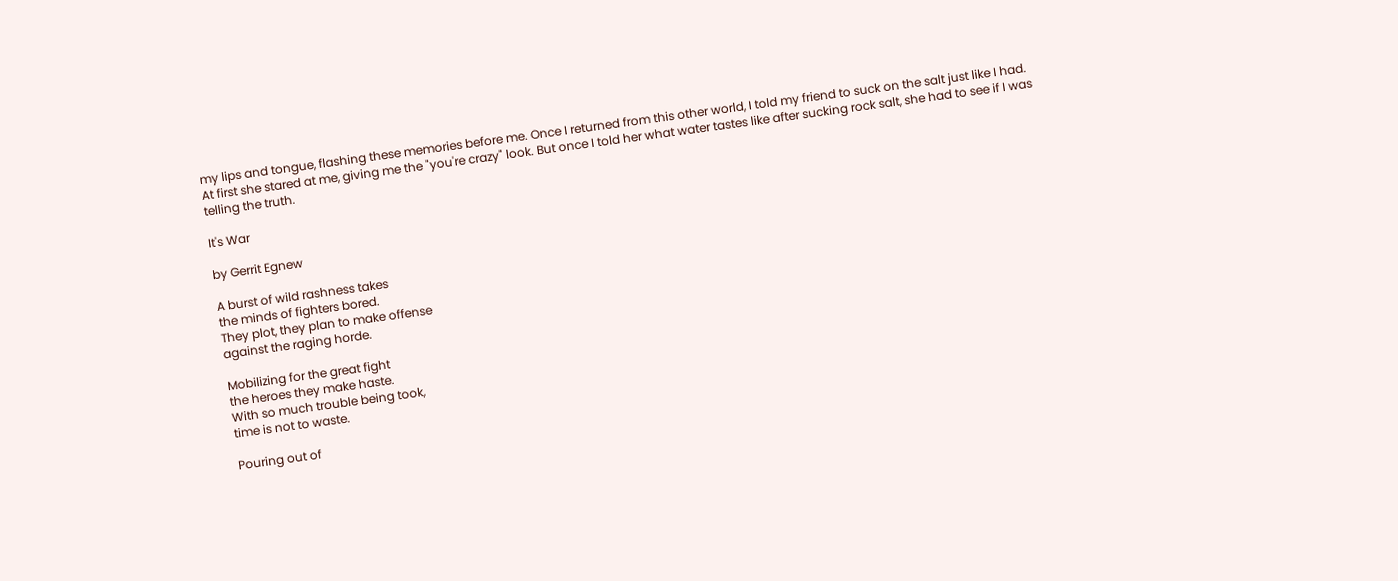my lips and tongue, flashing these memories before me. Once I returned from this other world, I told my friend to suck on the salt just like I had. At first she stared at me, giving me the "you're crazy" look. But once I told her what water tastes like after sucking rock salt, she had to see if I was telling the truth.

It's War

by Gerrit Egnew

A burst of wild rashness takes
the minds of fighters bored.
They plot, they plan to make offense
against the raging horde.

Mobilizing for the great fight
the heroes they make haste.
With so much trouble being took,
time is not to waste.

Pouring out of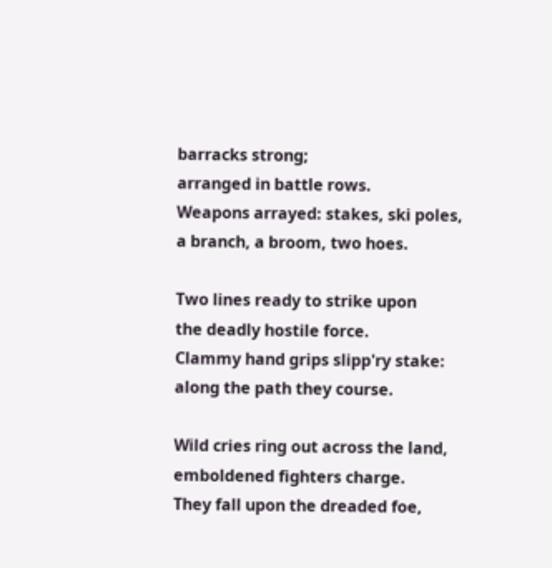barracks strong;
arranged in battle rows.
Weapons arrayed: stakes, ski poles,
a branch, a broom, two hoes.

Two lines ready to strike upon
the deadly hostile force.
Clammy hand grips slipp'ry stake:
along the path they course.

Wild cries ring out across the land,
emboldened fighters charge.
They fall upon the dreaded foe,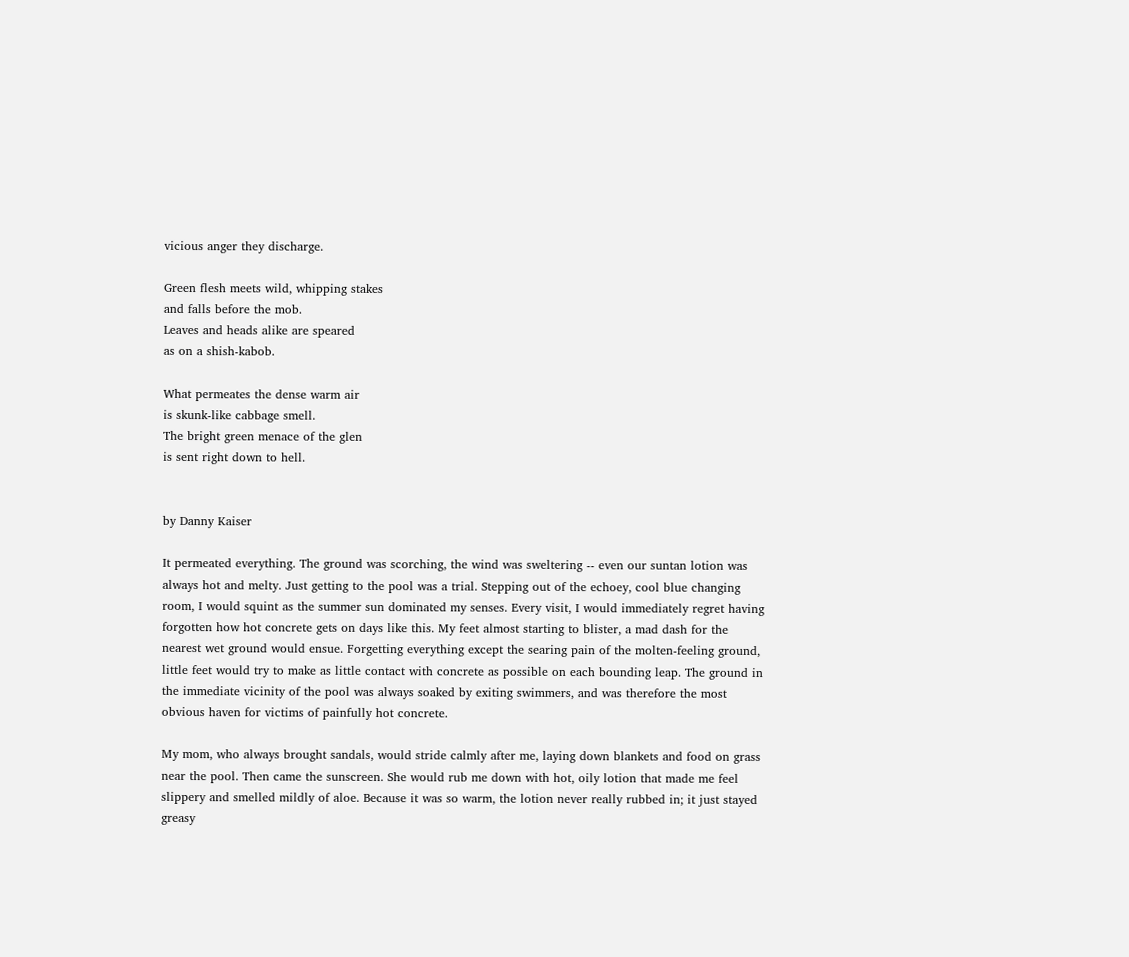vicious anger they discharge.

Green flesh meets wild, whipping stakes
and falls before the mob.
Leaves and heads alike are speared
as on a shish-kabob.

What permeates the dense warm air
is skunk-like cabbage smell.
The bright green menace of the glen
is sent right down to hell.


by Danny Kaiser

It permeated everything. The ground was scorching, the wind was sweltering -- even our suntan lotion was always hot and melty. Just getting to the pool was a trial. Stepping out of the echoey, cool blue changing room, I would squint as the summer sun dominated my senses. Every visit, I would immediately regret having forgotten how hot concrete gets on days like this. My feet almost starting to blister, a mad dash for the nearest wet ground would ensue. Forgetting everything except the searing pain of the molten-feeling ground, little feet would try to make as little contact with concrete as possible on each bounding leap. The ground in the immediate vicinity of the pool was always soaked by exiting swimmers, and was therefore the most obvious haven for victims of painfully hot concrete.

My mom, who always brought sandals, would stride calmly after me, laying down blankets and food on grass near the pool. Then came the sunscreen. She would rub me down with hot, oily lotion that made me feel slippery and smelled mildly of aloe. Because it was so warm, the lotion never really rubbed in; it just stayed greasy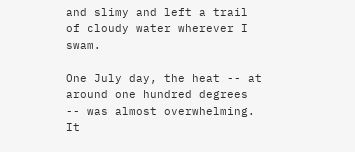and slimy and left a trail of cloudy water wherever I swam.

One July day, the heat -- at around one hundred degrees -- was almost overwhelming. It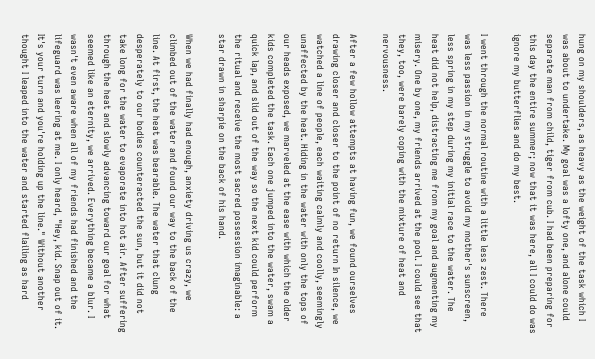hung on my shoulders, as heavy as the weight of the task which I was about to undertake. My goal was a lofty one, and alone could separate man from child, tiger from cub. I had been preparing for this day the entire summer; now that it was here, all I could do was ignore my butterflies and do my best.

I went through the normal routine with a little less zest. There was less passion in my struggle to avoid my mother's sunscreen, less spring in my step during my initial race to the water. The heat did not help, distracting me from my goal and augmenting my misery. One by one, my friends arrived at the pool. I could see that they, too, were barely coping with the mixture of heat and nervousness.

After a few hollow attempts at having fun, we found ourselves drawing closer and closer to the point of no return In silence, we watched a line of people, each waiting calmly and coolly, seemingly unaffected by the heat. Hiding in the water with only the tops of our heads exposed, we marveled at the ease with which the older kids completed the task. Each one jumped into the water, swam a quick lap, and slid out of the way so the next kid could perform the ritual and receive the most sacred possession imaginable: a star drawn in sharpie on the back of his hand.

When we had finally had enough, anxiety driving us crazy, we climbed out of the water and found our way to the back of the line. At first, the heat was bearable. The water that clung desperately to our bodies counteracted the sun, but it did not take long for the water to evaporate into hot air. After suffering through the heat and slowly advancing toward our goal for what seemed like an eternity, we arrived. Everything became a blur. I wasn't even aware when all of my friends had finished and the lifeguard was leering at me. I only heard, "Hey, kid. Snap out of it. It's your turn and you're holding up the line." Without another thought I leaped into the water and started flailing as hard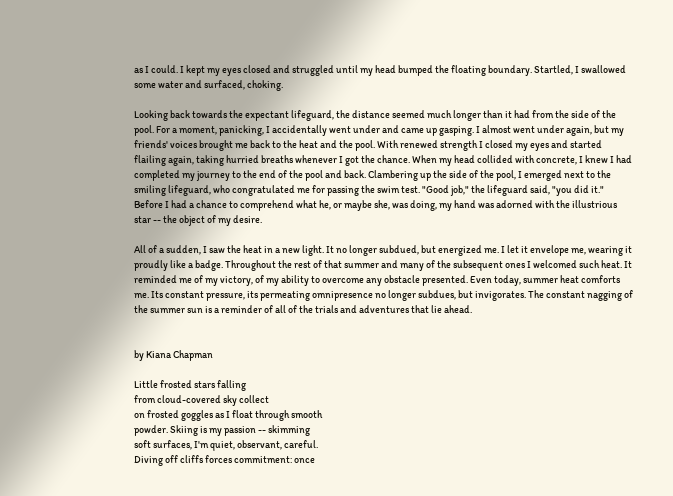as I could. I kept my eyes closed and struggled until my head bumped the floating boundary. Startled, I swallowed some water and surfaced, choking.

Looking back towards the expectant lifeguard, the distance seemed much longer than it had from the side of the pool. For a moment, panicking, I accidentally went under and came up gasping. I almost went under again, but my friends' voices brought me back to the heat and the pool. With renewed strength I closed my eyes and started flailing again, taking hurried breaths whenever I got the chance. When my head collided with concrete, I knew I had completed my journey to the end of the pool and back. Clambering up the side of the pool, I emerged next to the smiling lifeguard, who congratulated me for passing the swim test. "Good job," the lifeguard said, "you did it." Before I had a chance to comprehend what he, or maybe she, was doing, my hand was adorned with the illustrious star -- the object of my desire.

All of a sudden, I saw the heat in a new light. It no longer subdued, but energized me. I let it envelope me, wearing it proudly like a badge. Throughout the rest of that summer and many of the subsequent ones I welcomed such heat. It reminded me of my victory, of my ability to overcome any obstacle presented. Even today, summer heat comforts me. Its constant pressure, its permeating omnipresence no longer subdues, but invigorates. The constant nagging of the summer sun is a reminder of all of the trials and adventures that lie ahead.


by Kiana Chapman

Little frosted stars falling
from cloud-covered sky collect
on frosted goggles as I float through smooth
powder. Skiing is my passion -- skimming
soft surfaces, I'm quiet, observant, careful.
Diving off cliffs forces commitment: once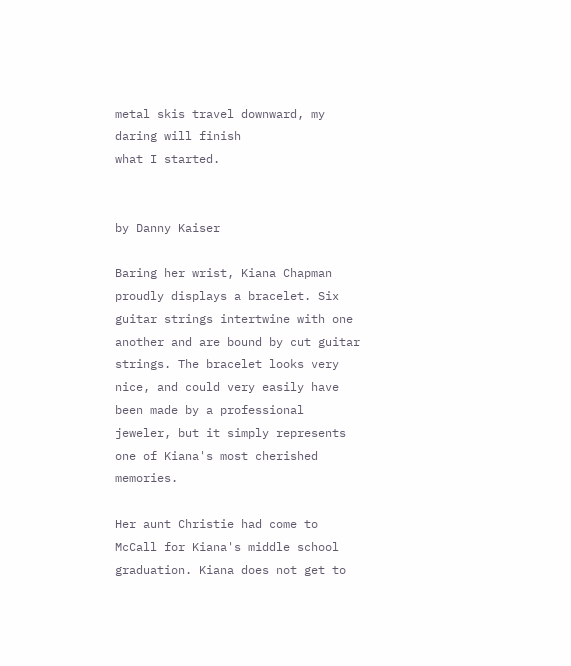metal skis travel downward, my
daring will finish
what I started.


by Danny Kaiser

Baring her wrist, Kiana Chapman proudly displays a bracelet. Six guitar strings intertwine with one another and are bound by cut guitar strings. The bracelet looks very nice, and could very easily have been made by a professional jeweler, but it simply represents one of Kiana's most cherished memories.

Her aunt Christie had come to McCall for Kiana's middle school graduation. Kiana does not get to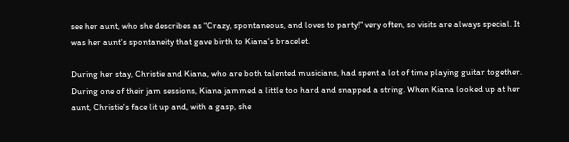see her aunt, who she describes as "Crazy, spontaneous, and loves to party!" very often, so visits are always special. It was her aunt's spontaneity that gave birth to Kiana's bracelet.

During her stay, Christie and Kiana, who are both talented musicians, had spent a lot of time playing guitar together. During one of their jam sessions, Kiana jammed a little too hard and snapped a string. When Kiana looked up at her aunt, Christie's face lit up and, with a gasp, she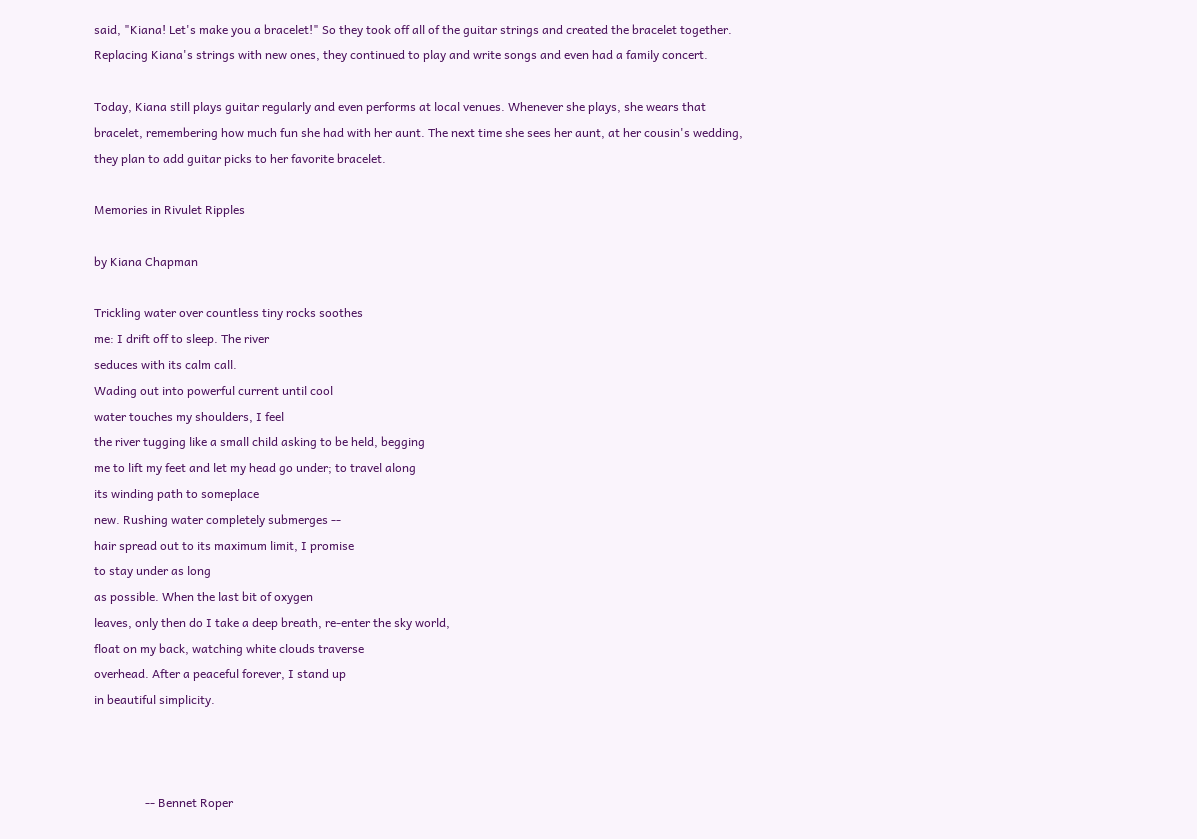said, "Kiana! Let's make you a bracelet!" So they took off all of the guitar strings and created the bracelet together. Replacing Kiana's strings with new ones, they continued to play and write songs and even had a family concert.

Today, Kiana still plays guitar regularly and even performs at local venues. Whenever she plays, she wears that bracelet, remembering how much fun she had with her aunt. The next time she sees her aunt, at her cousin's wedding, they plan to add guitar picks to her favorite bracelet.

Memories in Rivulet Ripples

by Kiana Chapman

Trickling water over countless tiny rocks soothes
me: I drift off to sleep. The river
seduces with its calm call.
Wading out into powerful current until cool
water touches my shoulders, I feel
the river tugging like a small child asking to be held, begging
me to lift my feet and let my head go under; to travel along
its winding path to someplace
new. Rushing water completely submerges --
hair spread out to its maximum limit, I promise
to stay under as long
as possible. When the last bit of oxygen
leaves, only then do I take a deep breath, re-enter the sky world,
float on my back, watching white clouds traverse
overhead. After a peaceful forever, I stand up
in beautiful simplicity.



                 -- Bennet Roper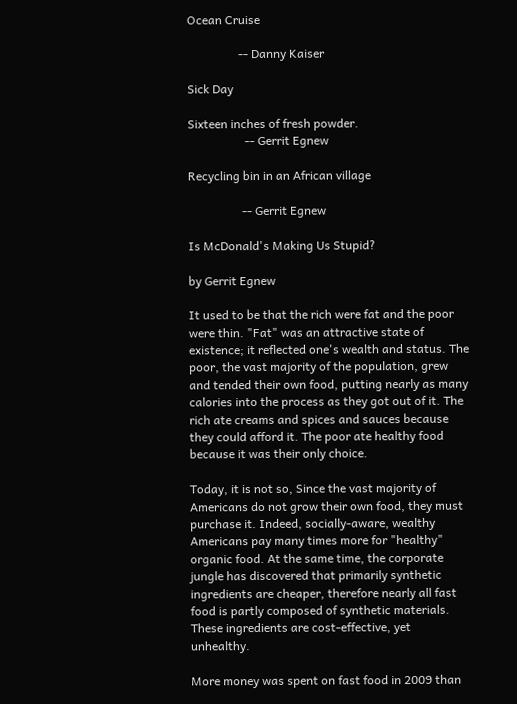Ocean Cruise

                 -- Danny Kaiser

Sick Day

Sixteen inches of fresh powder.
                   -- Gerrit Egnew

Recycling bin in an African village

                  -- Gerrit Egnew

Is McDonald's Making Us Stupid?

by Gerrit Egnew

It used to be that the rich were fat and the poor were thin. "Fat" was an attractive state of existence; it reflected one's wealth and status. The poor, the vast majority of the population, grew and tended their own food, putting nearly as many calories into the process as they got out of it. The rich ate creams and spices and sauces because they could afford it. The poor ate healthy food because it was their only choice.

Today, it is not so, Since the vast majority of Americans do not grow their own food, they must purchase it. Indeed, socially-aware, wealthy Americans pay many times more for "healthy" organic food. At the same time, the corporate jungle has discovered that primarily synthetic ingredients are cheaper, therefore nearly all fast food is partly composed of synthetic materials. These ingredients are cost-effective, yet unhealthy.

More money was spent on fast food in 2009 than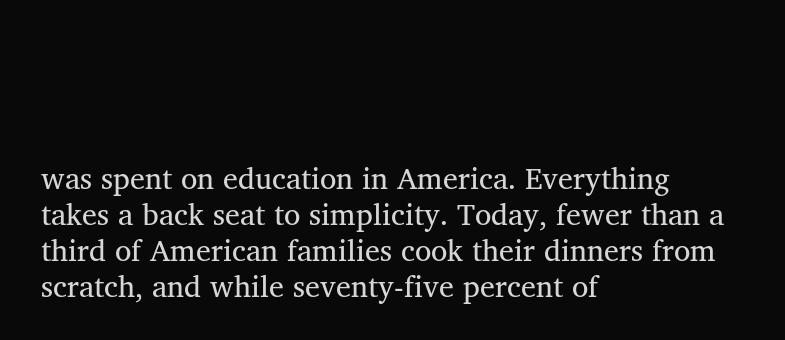was spent on education in America. Everything takes a back seat to simplicity. Today, fewer than a third of American families cook their dinners from scratch, and while seventy-five percent of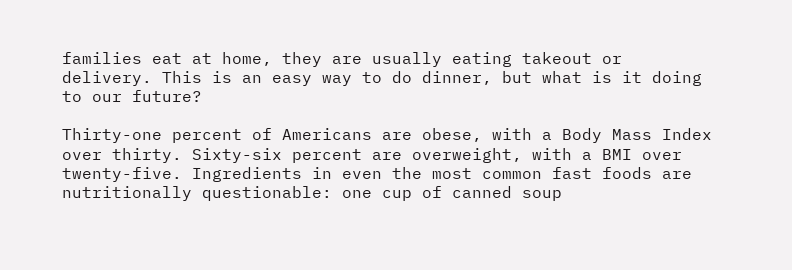families eat at home, they are usually eating takeout or delivery. This is an easy way to do dinner, but what is it doing to our future?

Thirty-one percent of Americans are obese, with a Body Mass Index over thirty. Sixty-six percent are overweight, with a BMI over twenty-five. Ingredients in even the most common fast foods are nutritionally questionable: one cup of canned soup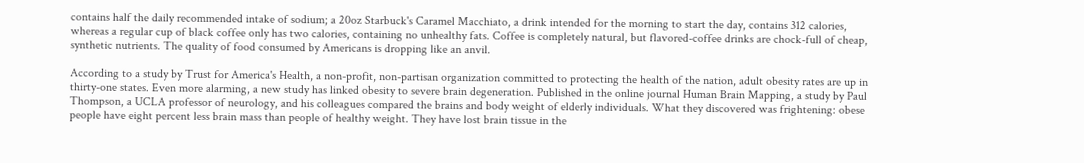contains half the daily recommended intake of sodium; a 20oz Starbuck's Caramel Macchiato, a drink intended for the morning to start the day, contains 312 calories, whereas a regular cup of black coffee only has two calories, containing no unhealthy fats. Coffee is completely natural, but flavored-coffee drinks are chock-full of cheap, synthetic nutrients. The quality of food consumed by Americans is dropping like an anvil.

According to a study by Trust for America's Health, a non-profit, non-partisan organization committed to protecting the health of the nation, adult obesity rates are up in thirty-one states. Even more alarming, a new study has linked obesity to severe brain degeneration. Published in the online journal Human Brain Mapping, a study by Paul Thompson, a UCLA professor of neurology, and his colleagues compared the brains and body weight of elderly individuals. What they discovered was frightening: obese people have eight percent less brain mass than people of healthy weight. They have lost brain tissue in the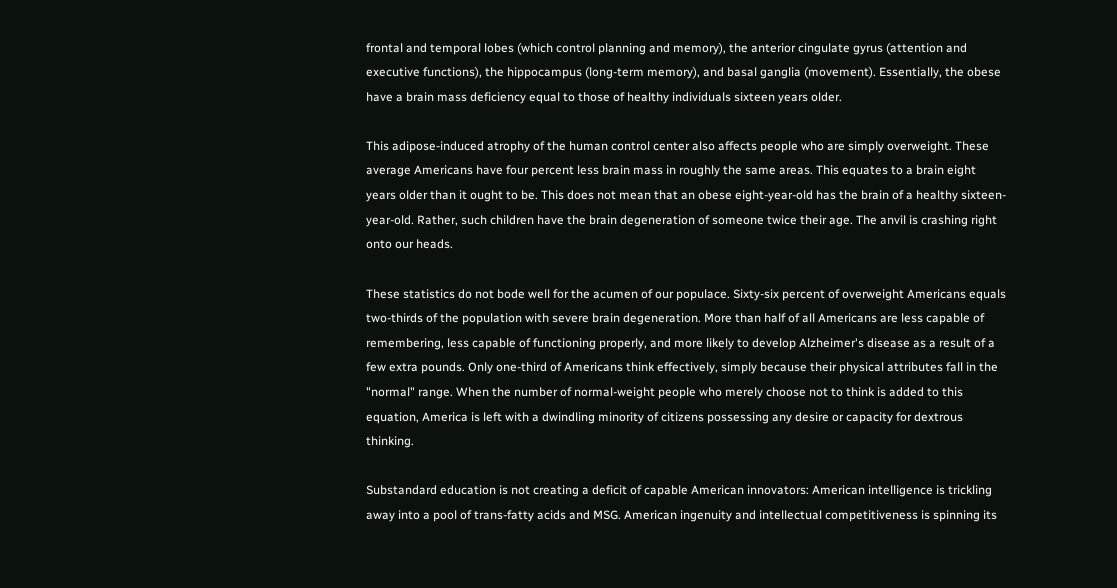frontal and temporal lobes (which control planning and memory), the anterior cingulate gyrus (attention and executive functions), the hippocampus (long-term memory), and basal ganglia (movement). Essentially, the obese have a brain mass deficiency equal to those of healthy individuals sixteen years older.

This adipose-induced atrophy of the human control center also affects people who are simply overweight. These average Americans have four percent less brain mass in roughly the same areas. This equates to a brain eight years older than it ought to be. This does not mean that an obese eight-year-old has the brain of a healthy sixteen-year-old. Rather, such children have the brain degeneration of someone twice their age. The anvil is crashing right onto our heads.

These statistics do not bode well for the acumen of our populace. Sixty-six percent of overweight Americans equals two-thirds of the population with severe brain degeneration. More than half of all Americans are less capable of remembering, less capable of functioning properly, and more likely to develop Alzheimer's disease as a result of a few extra pounds. Only one-third of Americans think effectively, simply because their physical attributes fall in the "normal" range. When the number of normal-weight people who merely choose not to think is added to this equation, America is left with a dwindling minority of citizens possessing any desire or capacity for dextrous thinking.

Substandard education is not creating a deficit of capable American innovators: American intelligence is trickling away into a pool of trans-fatty acids and MSG. American ingenuity and intellectual competitiveness is spinning its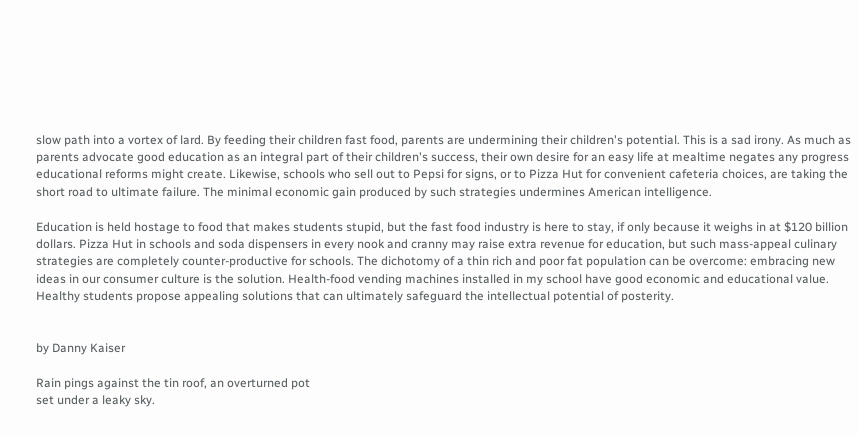slow path into a vortex of lard. By feeding their children fast food, parents are undermining their children's potential. This is a sad irony. As much as parents advocate good education as an integral part of their children's success, their own desire for an easy life at mealtime negates any progress educational reforms might create. Likewise, schools who sell out to Pepsi for signs, or to Pizza Hut for convenient cafeteria choices, are taking the short road to ultimate failure. The minimal economic gain produced by such strategies undermines American intelligence.

Education is held hostage to food that makes students stupid, but the fast food industry is here to stay, if only because it weighs in at $120 billion dollars. Pizza Hut in schools and soda dispensers in every nook and cranny may raise extra revenue for education, but such mass-appeal culinary strategies are completely counter-productive for schools. The dichotomy of a thin rich and poor fat population can be overcome: embracing new ideas in our consumer culture is the solution. Health-food vending machines installed in my school have good economic and educational value. Healthy students propose appealing solutions that can ultimately safeguard the intellectual potential of posterity.


by Danny Kaiser

Rain pings against the tin roof, an overturned pot
set under a leaky sky.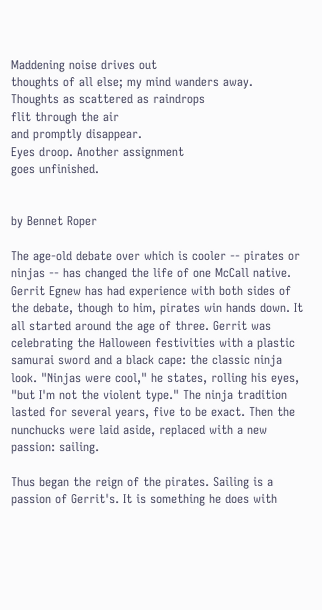Maddening noise drives out
thoughts of all else; my mind wanders away.
Thoughts as scattered as raindrops
flit through the air
and promptly disappear.
Eyes droop. Another assignment
goes unfinished.


by Bennet Roper

The age-old debate over which is cooler -- pirates or ninjas -- has changed the life of one McCall native. Gerrit Egnew has had experience with both sides of the debate, though to him, pirates win hands down. It all started around the age of three. Gerrit was celebrating the Halloween festivities with a plastic samurai sword and a black cape: the classic ninja look. "Ninjas were cool," he states, rolling his eyes, "but I'm not the violent type." The ninja tradition lasted for several years, five to be exact. Then the nunchucks were laid aside, replaced with a new passion: sailing.

Thus began the reign of the pirates. Sailing is a passion of Gerrit's. It is something he does with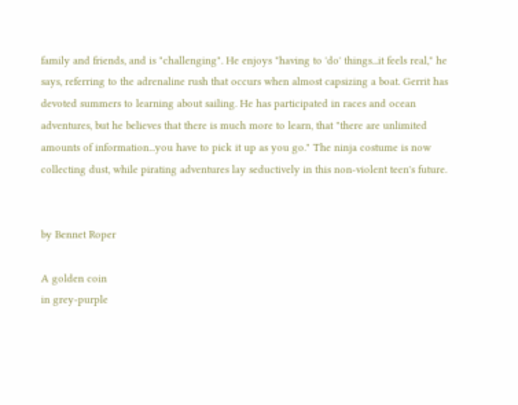family and friends, and is "challenging". He enjoys "having to 'do' things...it feels real," he says, referring to the adrenaline rush that occurs when almost capsizing a boat. Gerrit has devoted summers to learning about sailing. He has participated in races and ocean adventures, but he believes that there is much more to learn, that "there are unlimited amounts of information...you have to pick it up as you go." The ninja costume is now collecting dust, while pirating adventures lay seductively in this non-violent teen's future.


by Bennet Roper

A golden coin
in grey-purple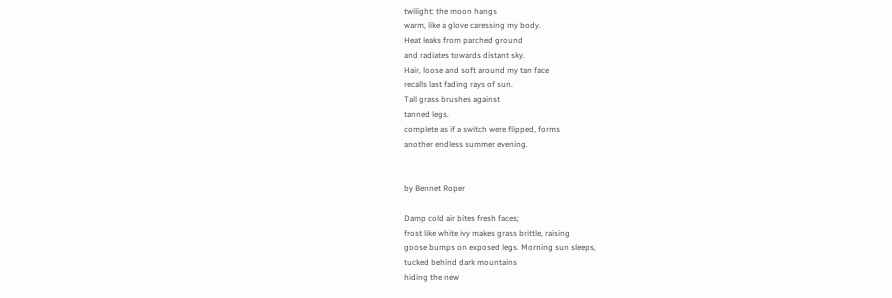twilight: the moon hangs
warm, like a glove caressing my body.
Heat leaks from parched ground
and radiates towards distant sky.
Hair, loose and soft around my tan face
recalls last fading rays of sun.
Tall grass brushes against
tanned legs.
complete as if a switch were flipped, forms
another endless summer evening.


by Bennet Roper

Damp cold air bites fresh faces;
frost like white ivy makes grass brittle, raising
goose bumps on exposed legs. Morning sun sleeps,
tucked behind dark mountains
hiding the new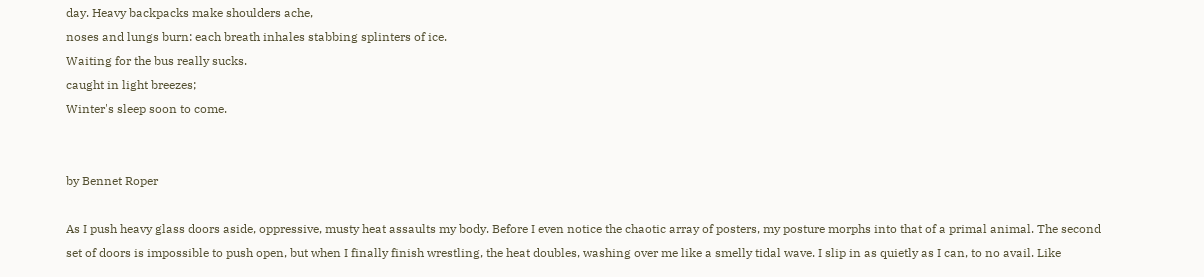day. Heavy backpacks make shoulders ache,
noses and lungs burn: each breath inhales stabbing splinters of ice.
Waiting for the bus really sucks.
caught in light breezes;
Winter's sleep soon to come.


by Bennet Roper

As I push heavy glass doors aside, oppressive, musty heat assaults my body. Before I even notice the chaotic array of posters, my posture morphs into that of a primal animal. The second set of doors is impossible to push open, but when I finally finish wrestling, the heat doubles, washing over me like a smelly tidal wave. I slip in as quietly as I can, to no avail. Like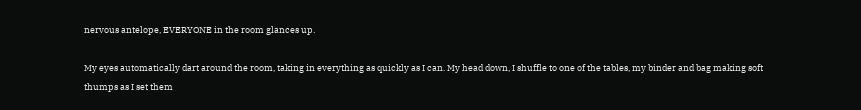nervous antelope, EVERYONE in the room glances up.

My eyes automatically dart around the room, taking in everything as quickly as I can. My head down, I shuffle to one of the tables, my binder and bag making soft thumps as I set them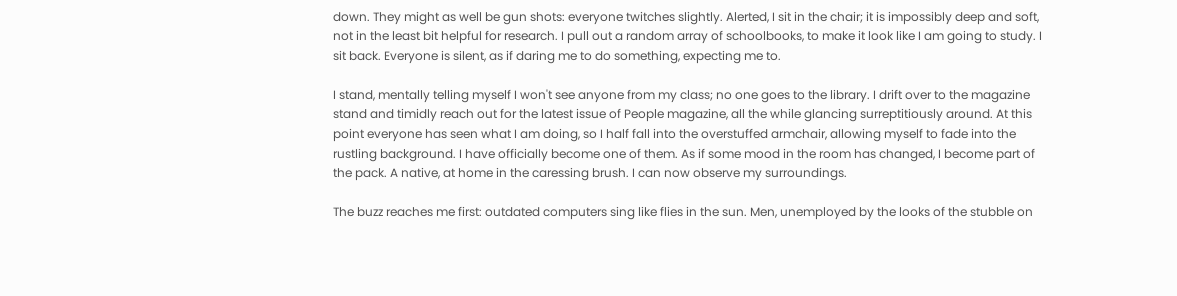down. They might as well be gun shots: everyone twitches slightly. Alerted, I sit in the chair; it is impossibly deep and soft, not in the least bit helpful for research. I pull out a random array of schoolbooks, to make it look like I am going to study. I sit back. Everyone is silent, as if daring me to do something, expecting me to.

I stand, mentally telling myself I won't see anyone from my class; no one goes to the library. I drift over to the magazine stand and timidly reach out for the latest issue of People magazine, all the while glancing surreptitiously around. At this point everyone has seen what I am doing, so I half fall into the overstuffed armchair, allowing myself to fade into the rustling background. I have officially become one of them. As if some mood in the room has changed, I become part of the pack. A native, at home in the caressing brush. I can now observe my surroundings.

The buzz reaches me first: outdated computers sing like flies in the sun. Men, unemployed by the looks of the stubble on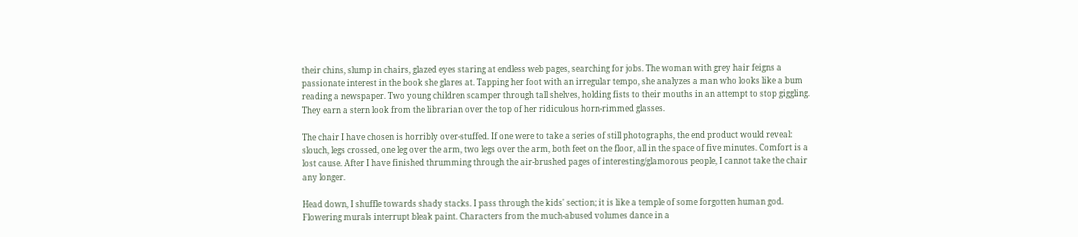their chins, slump in chairs, glazed eyes staring at endless web pages, searching for jobs. The woman with grey hair feigns a passionate interest in the book she glares at. Tapping her foot with an irregular tempo, she analyzes a man who looks like a bum reading a newspaper. Two young children scamper through tall shelves, holding fists to their mouths in an attempt to stop giggling. They earn a stern look from the librarian over the top of her ridiculous horn-rimmed glasses.

The chair I have chosen is horribly over-stuffed. If one were to take a series of still photographs, the end product would reveal: slouch, legs crossed, one leg over the arm, two legs over the arm, both feet on the floor, all in the space of five minutes. Comfort is a lost cause. After I have finished thrumming through the air-brushed pages of interesting/glamorous people, I cannot take the chair any longer.

Head down, I shuffle towards shady stacks. I pass through the kids' section; it is like a temple of some forgotten human god. Flowering murals interrupt bleak paint. Characters from the much-abused volumes dance in a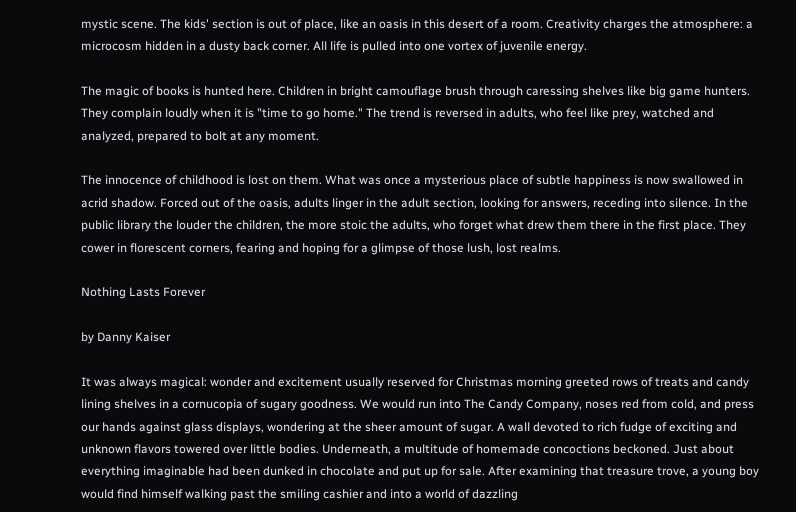mystic scene. The kids' section is out of place, like an oasis in this desert of a room. Creativity charges the atmosphere: a microcosm hidden in a dusty back corner. All life is pulled into one vortex of juvenile energy.

The magic of books is hunted here. Children in bright camouflage brush through caressing shelves like big game hunters. They complain loudly when it is "time to go home." The trend is reversed in adults, who feel like prey, watched and analyzed, prepared to bolt at any moment.

The innocence of childhood is lost on them. What was once a mysterious place of subtle happiness is now swallowed in acrid shadow. Forced out of the oasis, adults linger in the adult section, looking for answers, receding into silence. In the public library the louder the children, the more stoic the adults, who forget what drew them there in the first place. They cower in florescent corners, fearing and hoping for a glimpse of those lush, lost realms.

Nothing Lasts Forever

by Danny Kaiser

It was always magical: wonder and excitement usually reserved for Christmas morning greeted rows of treats and candy lining shelves in a cornucopia of sugary goodness. We would run into The Candy Company, noses red from cold, and press our hands against glass displays, wondering at the sheer amount of sugar. A wall devoted to rich fudge of exciting and unknown flavors towered over little bodies. Underneath, a multitude of homemade concoctions beckoned. Just about everything imaginable had been dunked in chocolate and put up for sale. After examining that treasure trove, a young boy would find himself walking past the smiling cashier and into a world of dazzling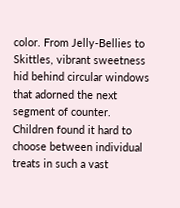color. From Jelly-Bellies to Skittles, vibrant sweetness hid behind circular windows that adorned the next segment of counter. Children found it hard to choose between individual treats in such a vast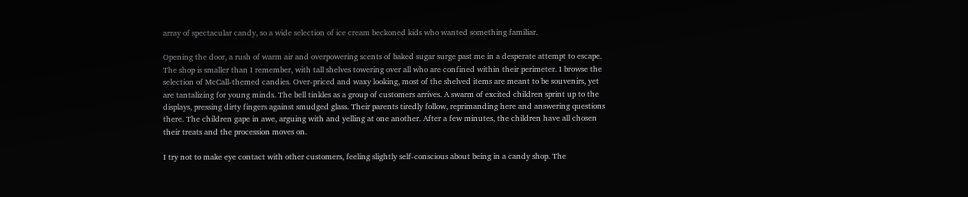array of spectacular candy, so a wide selection of ice cream beckoned kids who wanted something familiar.

Opening the door, a rush of warm air and overpowering scents of baked sugar surge past me in a desperate attempt to escape. The shop is smaller than I remember, with tall shelves towering over all who are confined within their perimeter. I browse the selection of McCall-themed candies. Over-priced and waxy looking, most of the shelved items are meant to be souvenirs, yet are tantalizing for young minds. The bell tinkles as a group of customers arrives. A swarm of excited children sprint up to the displays, pressing dirty fingers against smudged glass. Their parents tiredly follow, reprimanding here and answering questions there. The children gape in awe, arguing with and yelling at one another. After a few minutes, the children have all chosen their treats and the procession moves on.

I try not to make eye contact with other customers, feeling slightly self-conscious about being in a candy shop. The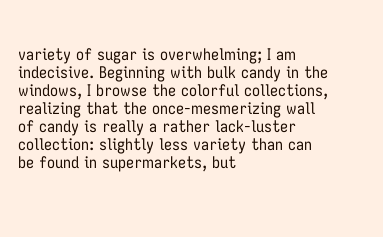variety of sugar is overwhelming; I am indecisive. Beginning with bulk candy in the windows, I browse the colorful collections, realizing that the once-mesmerizing wall of candy is really a rather lack-luster collection: slightly less variety than can be found in supermarkets, but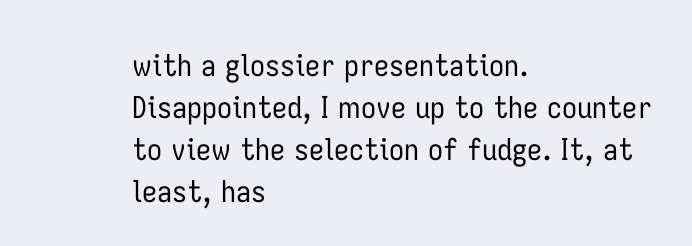with a glossier presentation. Disappointed, I move up to the counter to view the selection of fudge. It, at least, has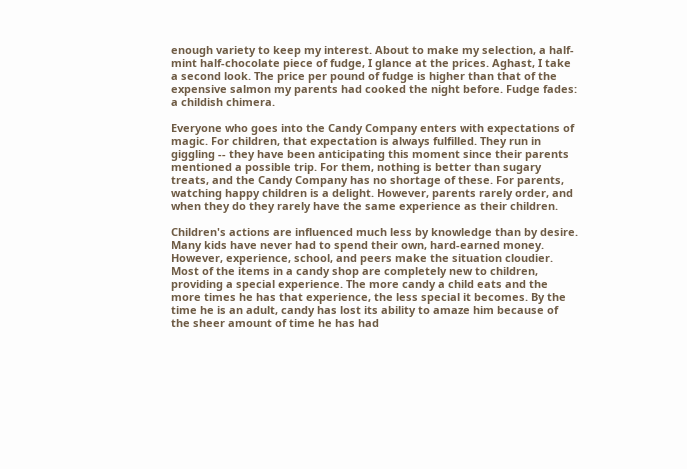enough variety to keep my interest. About to make my selection, a half-mint half-chocolate piece of fudge, I glance at the prices. Aghast, I take a second look. The price per pound of fudge is higher than that of the expensive salmon my parents had cooked the night before. Fudge fades: a childish chimera.

Everyone who goes into the Candy Company enters with expectations of magic. For children, that expectation is always fulfilled. They run in giggling -- they have been anticipating this moment since their parents mentioned a possible trip. For them, nothing is better than sugary treats, and the Candy Company has no shortage of these. For parents, watching happy children is a delight. However, parents rarely order, and when they do they rarely have the same experience as their children.

Children's actions are influenced much less by knowledge than by desire. Many kids have never had to spend their own, hard-earned money. However, experience, school, and peers make the situation cloudier. Most of the items in a candy shop are completely new to children, providing a special experience. The more candy a child eats and the more times he has that experience, the less special it becomes. By the time he is an adult, candy has lost its ability to amaze him because of the sheer amount of time he has had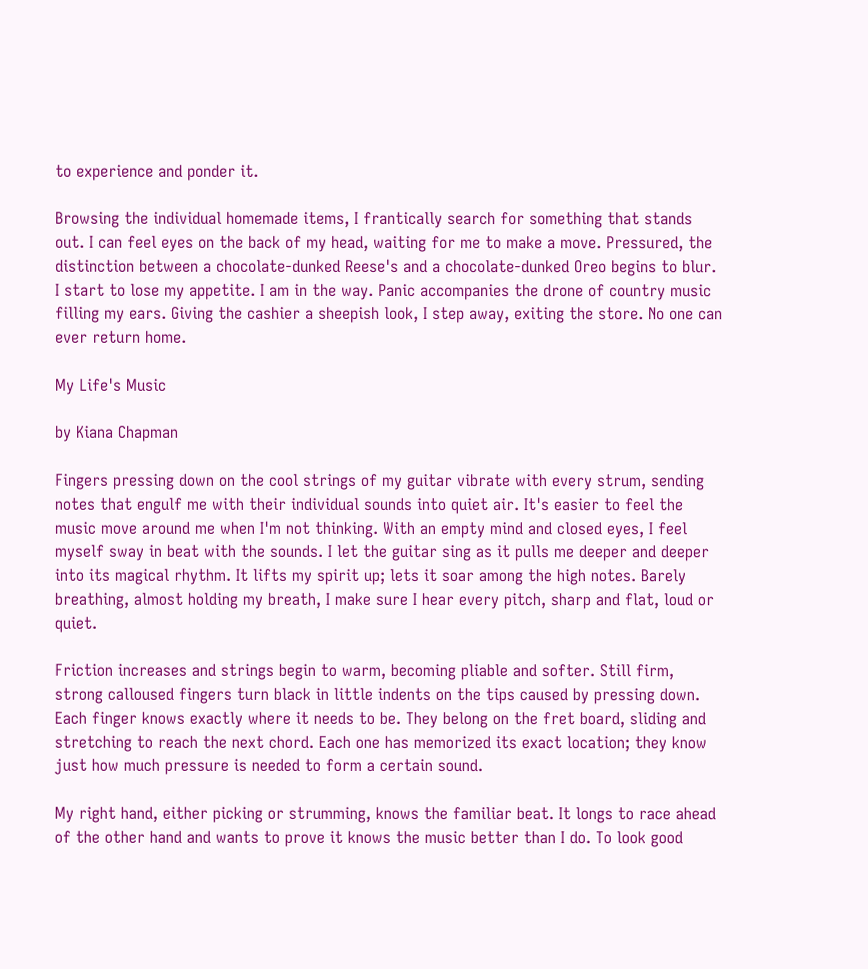to experience and ponder it.

Browsing the individual homemade items, I frantically search for something that stands out. I can feel eyes on the back of my head, waiting for me to make a move. Pressured, the distinction between a chocolate-dunked Reese's and a chocolate-dunked Oreo begins to blur. I start to lose my appetite. I am in the way. Panic accompanies the drone of country music filling my ears. Giving the cashier a sheepish look, I step away, exiting the store. No one can ever return home.

My Life's Music

by Kiana Chapman

Fingers pressing down on the cool strings of my guitar vibrate with every strum, sending notes that engulf me with their individual sounds into quiet air. It's easier to feel the music move around me when I'm not thinking. With an empty mind and closed eyes, I feel myself sway in beat with the sounds. I let the guitar sing as it pulls me deeper and deeper into its magical rhythm. It lifts my spirit up; lets it soar among the high notes. Barely breathing, almost holding my breath, I make sure I hear every pitch, sharp and flat, loud or quiet.

Friction increases and strings begin to warm, becoming pliable and softer. Still firm, strong calloused fingers turn black in little indents on the tips caused by pressing down. Each finger knows exactly where it needs to be. They belong on the fret board, sliding and stretching to reach the next chord. Each one has memorized its exact location; they know just how much pressure is needed to form a certain sound.

My right hand, either picking or strumming, knows the familiar beat. It longs to race ahead of the other hand and wants to prove it knows the music better than I do. To look good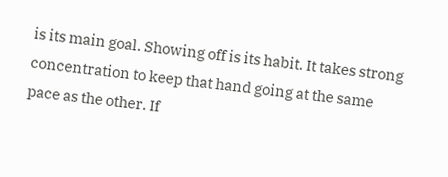is its main goal. Showing off is its habit. It takes strong concentration to keep that hand going at the same pace as the other. If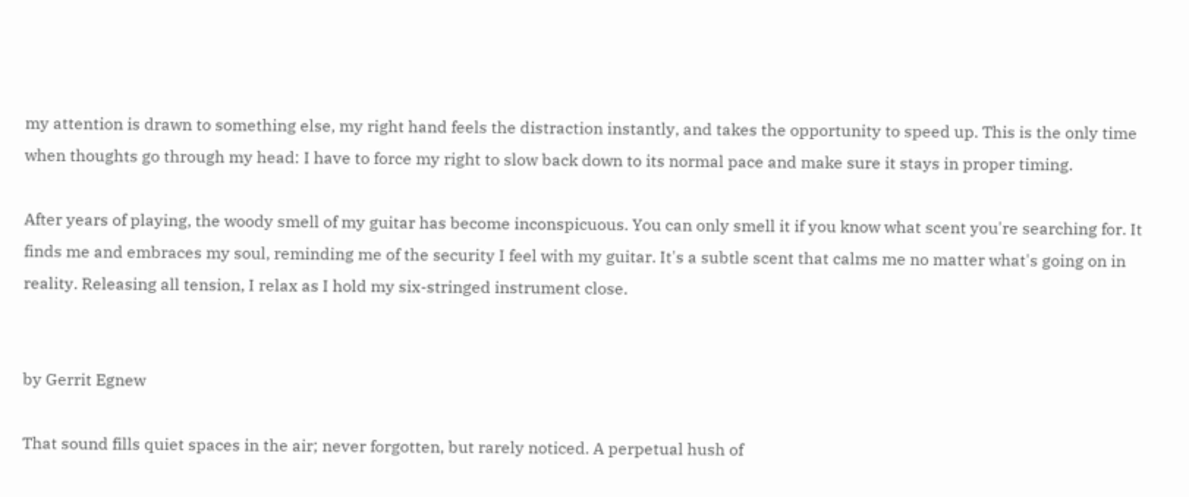my attention is drawn to something else, my right hand feels the distraction instantly, and takes the opportunity to speed up. This is the only time when thoughts go through my head: I have to force my right to slow back down to its normal pace and make sure it stays in proper timing.

After years of playing, the woody smell of my guitar has become inconspicuous. You can only smell it if you know what scent you're searching for. It finds me and embraces my soul, reminding me of the security I feel with my guitar. It's a subtle scent that calms me no matter what's going on in reality. Releasing all tension, I relax as I hold my six-stringed instrument close.


by Gerrit Egnew

That sound fills quiet spaces in the air; never forgotten, but rarely noticed. A perpetual hush of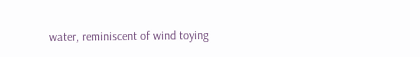water, reminiscent of wind toying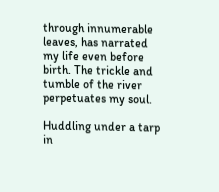through innumerable leaves, has narrated my life even before birth. The trickle and tumble of the river perpetuates my soul.

Huddling under a tarp in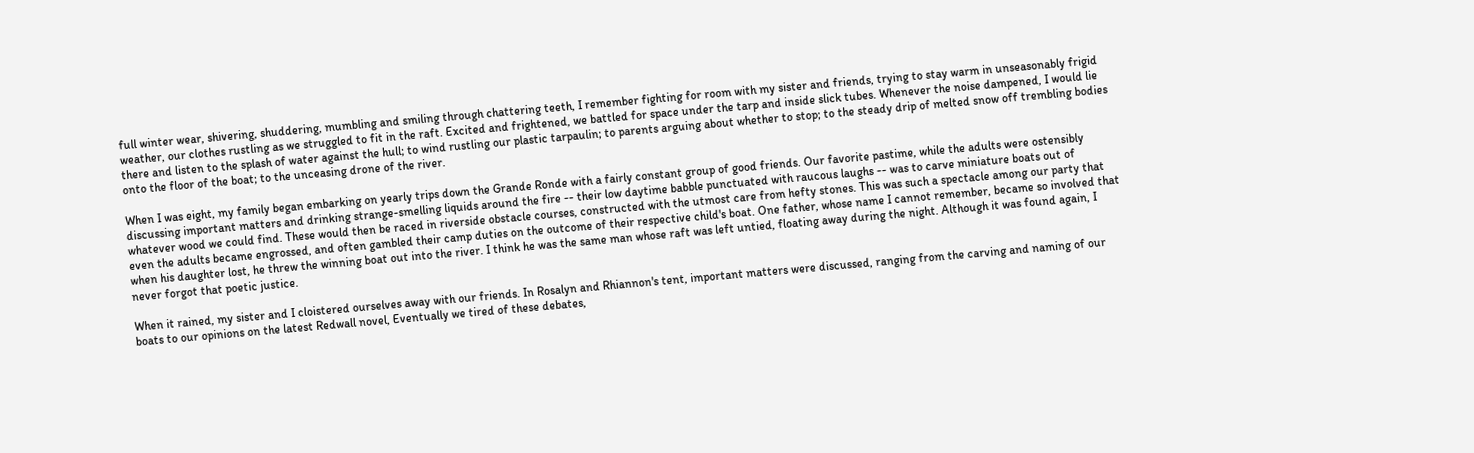full winter wear, shivering, shuddering, mumbling and smiling through chattering teeth, I remember fighting for room with my sister and friends, trying to stay warm in unseasonably frigid weather, our clothes rustling as we struggled to fit in the raft. Excited and frightened, we battled for space under the tarp and inside slick tubes. Whenever the noise dampened, I would lie there and listen to the splash of water against the hull; to wind rustling our plastic tarpaulin; to parents arguing about whether to stop; to the steady drip of melted snow off trembling bodies onto the floor of the boat; to the unceasing drone of the river.

When I was eight, my family began embarking on yearly trips down the Grande Ronde with a fairly constant group of good friends. Our favorite pastime, while the adults were ostensibly discussing important matters and drinking strange-smelling liquids around the fire -- their low daytime babble punctuated with raucous laughs -- was to carve miniature boats out of whatever wood we could find. These would then be raced in riverside obstacle courses, constructed with the utmost care from hefty stones. This was such a spectacle among our party that even the adults became engrossed, and often gambled their camp duties on the outcome of their respective child's boat. One father, whose name I cannot remember, became so involved that when his daughter lost, he threw the winning boat out into the river. I think he was the same man whose raft was left untied, floating away during the night. Although it was found again, I never forgot that poetic justice.

When it rained, my sister and I cloistered ourselves away with our friends. In Rosalyn and Rhiannon's tent, important matters were discussed, ranging from the carving and naming of our boats to our opinions on the latest Redwall novel, Eventually we tired of these debates,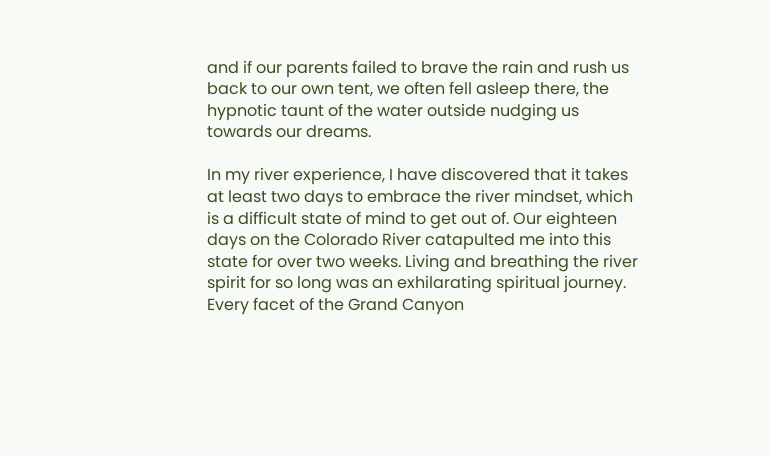and if our parents failed to brave the rain and rush us back to our own tent, we often fell asleep there, the hypnotic taunt of the water outside nudging us towards our dreams.

In my river experience, I have discovered that it takes at least two days to embrace the river mindset, which is a difficult state of mind to get out of. Our eighteen days on the Colorado River catapulted me into this state for over two weeks. Living and breathing the river spirit for so long was an exhilarating spiritual journey. Every facet of the Grand Canyon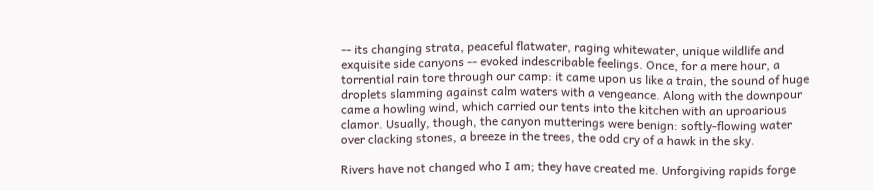-- its changing strata, peaceful flatwater, raging whitewater, unique wildlife and exquisite side canyons -- evoked indescribable feelings. Once, for a mere hour, a torrential rain tore through our camp: it came upon us like a train, the sound of huge droplets slamming against calm waters with a vengeance. Along with the downpour came a howling wind, which carried our tents into the kitchen with an uproarious clamor. Usually, though, the canyon mutterings were benign: softly-flowing water over clacking stones, a breeze in the trees, the odd cry of a hawk in the sky.

Rivers have not changed who I am; they have created me. Unforgiving rapids forge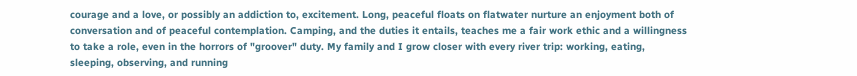courage and a love, or possibly an addiction to, excitement. Long, peaceful floats on flatwater nurture an enjoyment both of conversation and of peaceful contemplation. Camping, and the duties it entails, teaches me a fair work ethic and a willingness to take a role, even in the horrors of "groover" duty. My family and I grow closer with every river trip: working, eating, sleeping, observing, and running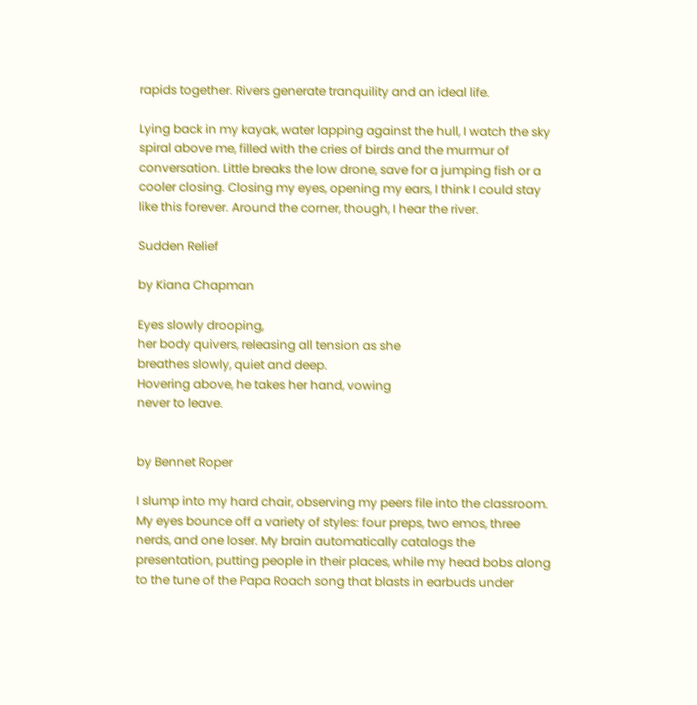rapids together. Rivers generate tranquility and an ideal life.

Lying back in my kayak, water lapping against the hull, I watch the sky spiral above me, filled with the cries of birds and the murmur of conversation. Little breaks the low drone, save for a jumping fish or a cooler closing. Closing my eyes, opening my ears, I think I could stay like this forever. Around the corner, though, I hear the river.

Sudden Relief

by Kiana Chapman

Eyes slowly drooping,
her body quivers, releasing all tension as she
breathes slowly, quiet and deep.
Hovering above, he takes her hand, vowing
never to leave.


by Bennet Roper

I slump into my hard chair, observing my peers file into the classroom. My eyes bounce off a variety of styles: four preps, two emos, three nerds, and one loser. My brain automatically catalogs the presentation, putting people in their places, while my head bobs along to the tune of the Papa Roach song that blasts in earbuds under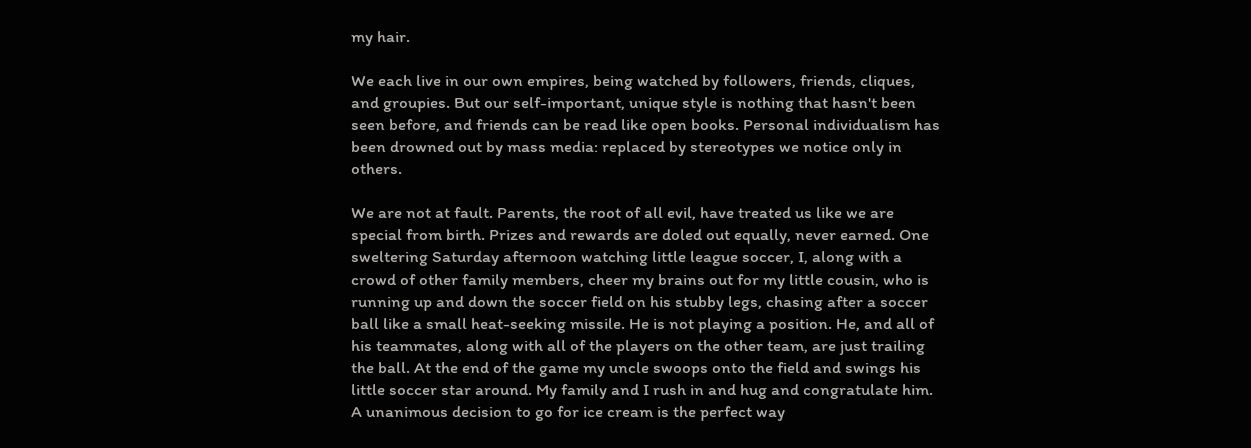my hair.

We each live in our own empires, being watched by followers, friends, cliques, and groupies. But our self-important, unique style is nothing that hasn't been seen before, and friends can be read like open books. Personal individualism has been drowned out by mass media: replaced by stereotypes we notice only in others.

We are not at fault. Parents, the root of all evil, have treated us like we are special from birth. Prizes and rewards are doled out equally, never earned. One sweltering Saturday afternoon watching little league soccer, I, along with a crowd of other family members, cheer my brains out for my little cousin, who is running up and down the soccer field on his stubby legs, chasing after a soccer ball like a small heat-seeking missile. He is not playing a position. He, and all of his teammates, along with all of the players on the other team, are just trailing the ball. At the end of the game my uncle swoops onto the field and swings his little soccer star around. My family and I rush in and hug and congratulate him. A unanimous decision to go for ice cream is the perfect way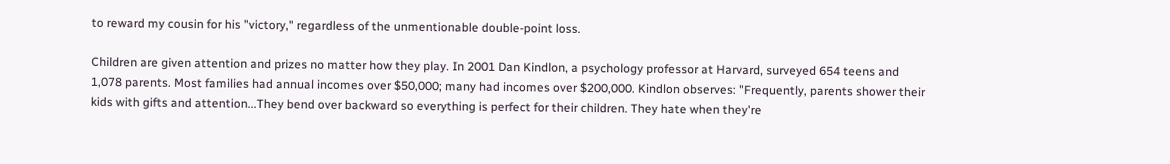to reward my cousin for his "victory," regardless of the unmentionable double-point loss.

Children are given attention and prizes no matter how they play. In 2001 Dan Kindlon, a psychology professor at Harvard, surveyed 654 teens and 1,078 parents. Most families had annual incomes over $50,000; many had incomes over $200,000. Kindlon observes: "Frequently, parents shower their kids with gifts and attention...They bend over backward so everything is perfect for their children. They hate when they're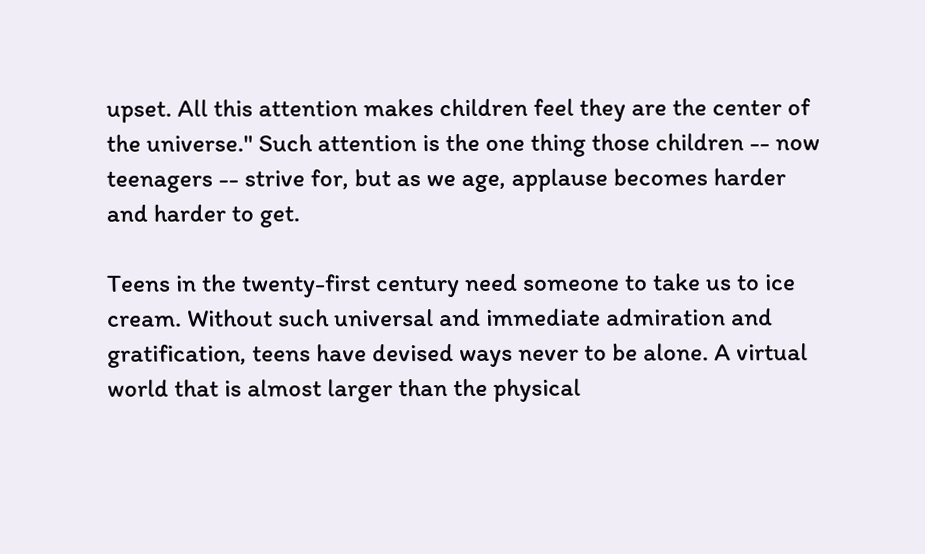upset. All this attention makes children feel they are the center of the universe." Such attention is the one thing those children -- now teenagers -- strive for, but as we age, applause becomes harder and harder to get.

Teens in the twenty-first century need someone to take us to ice cream. Without such universal and immediate admiration and gratification, teens have devised ways never to be alone. A virtual world that is almost larger than the physical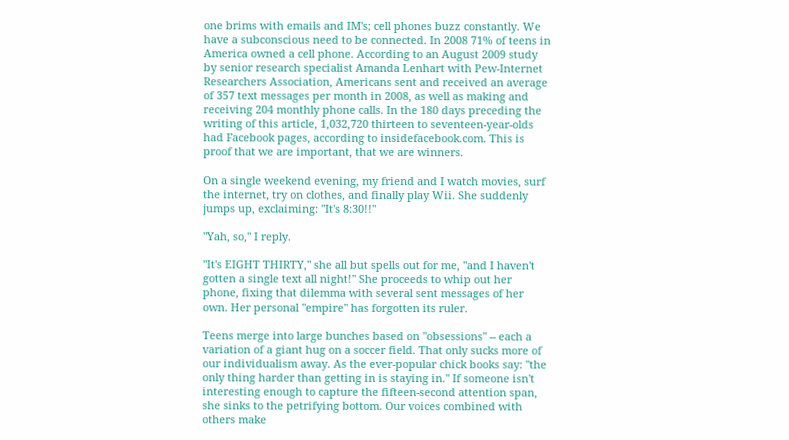one brims with emails and IM's; cell phones buzz constantly. We have a subconscious need to be connected. In 2008 71% of teens in America owned a cell phone. According to an August 2009 study by senior research specialist Amanda Lenhart with Pew-Internet Researchers Association, Americans sent and received an average of 357 text messages per month in 2008, as well as making and receiving 204 monthly phone calls. In the 180 days preceding the writing of this article, 1,032,720 thirteen to seventeen-year-olds had Facebook pages, according to insidefacebook.com. This is proof that we are important, that we are winners.

On a single weekend evening, my friend and I watch movies, surf the internet, try on clothes, and finally play Wii. She suddenly jumps up, exclaiming: "It's 8:30!!"

"Yah, so," I reply.

"It's EIGHT THIRTY," she all but spells out for me, "and I haven't gotten a single text all night!" She proceeds to whip out her phone, fixing that dilemma with several sent messages of her own. Her personal "empire" has forgotten its ruler.

Teens merge into large bunches based on "obsessions" -- each a variation of a giant hug on a soccer field. That only sucks more of our individualism away. As the ever-popular chick books say: "the only thing harder than getting in is staying in." If someone isn't interesting enough to capture the fifteen-second attention span, she sinks to the petrifying bottom. Our voices combined with others make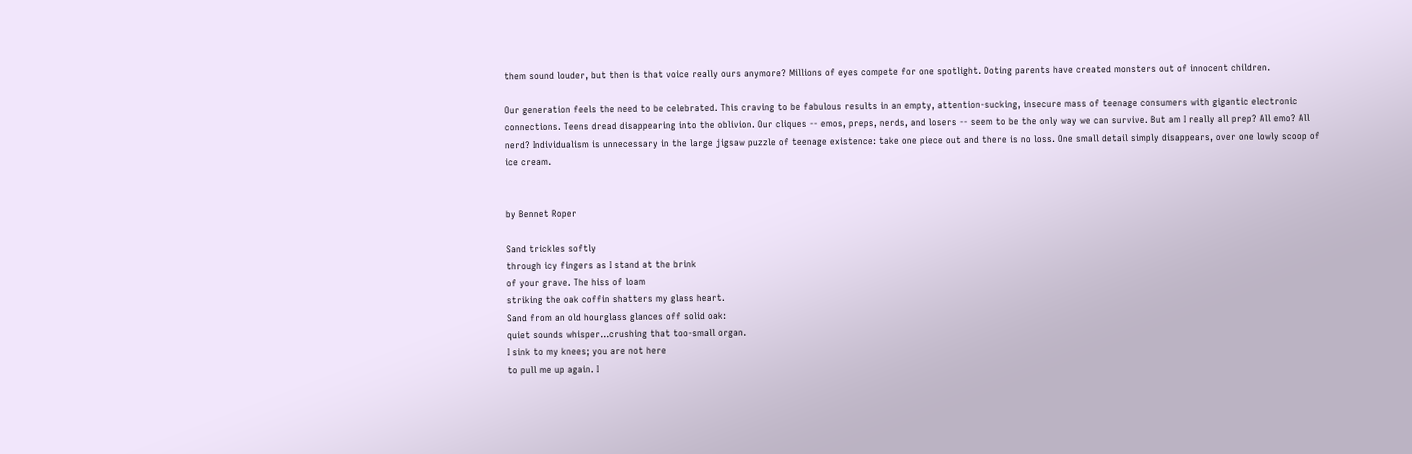them sound louder, but then is that voice really ours anymore? Millions of eyes compete for one spotlight. Doting parents have created monsters out of innocent children.

Our generation feels the need to be celebrated. This craving to be fabulous results in an empty, attention-sucking, insecure mass of teenage consumers with gigantic electronic connections. Teens dread disappearing into the oblivion. Our cliques -- emos, preps, nerds, and losers -- seem to be the only way we can survive. But am I really all prep? All emo? All nerd? Individualism is unnecessary in the large jigsaw puzzle of teenage existence: take one piece out and there is no loss. One small detail simply disappears, over one lowly scoop of ice cream.


by Bennet Roper

Sand trickles softly
through icy fingers as I stand at the brink
of your grave. The hiss of loam
striking the oak coffin shatters my glass heart.
Sand from an old hourglass glances off solid oak:
quiet sounds whisper...crushing that too-small organ.
I sink to my knees; you are not here
to pull me up again. I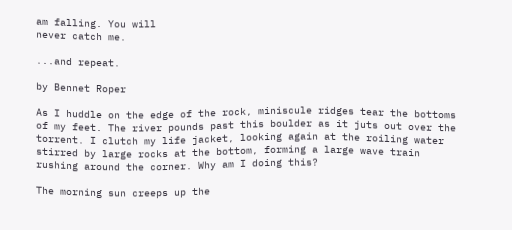am falling. You will
never catch me.

...and repeat.

by Bennet Roper

As I huddle on the edge of the rock, miniscule ridges tear the bottoms of my feet. The river pounds past this boulder as it juts out over the torrent. I clutch my life jacket, looking again at the roiling water stirred by large rocks at the bottom, forming a large wave train rushing around the corner. Why am I doing this?

The morning sun creeps up the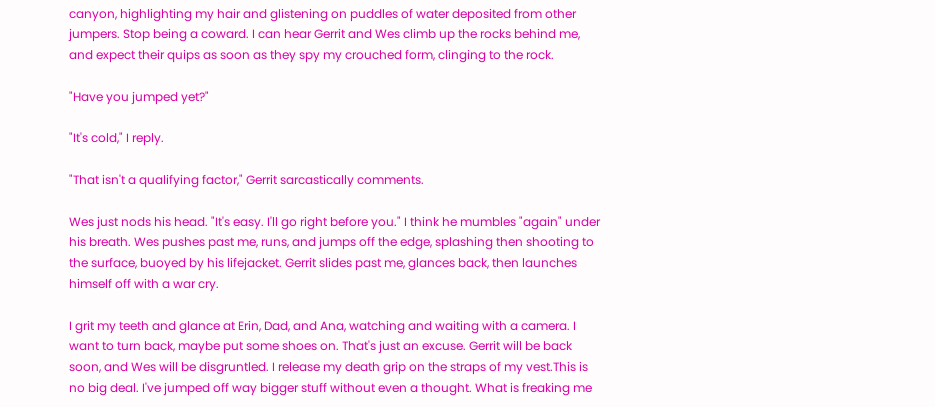canyon, highlighting my hair and glistening on puddles of water deposited from other jumpers. Stop being a coward. I can hear Gerrit and Wes climb up the rocks behind me, and expect their quips as soon as they spy my crouched form, clinging to the rock.

"Have you jumped yet?"

"It's cold," I reply.

"That isn't a qualifying factor," Gerrit sarcastically comments.

Wes just nods his head. "It's easy. I'll go right before you." I think he mumbles "again" under his breath. Wes pushes past me, runs, and jumps off the edge, splashing then shooting to the surface, buoyed by his lifejacket. Gerrit slides past me, glances back, then launches himself off with a war cry.

I grit my teeth and glance at Erin, Dad, and Ana, watching and waiting with a camera. I want to turn back, maybe put some shoes on. That's just an excuse. Gerrit will be back soon, and Wes will be disgruntled. I release my death grip on the straps of my vest.This is no big deal. I've jumped off way bigger stuff without even a thought. What is freaking me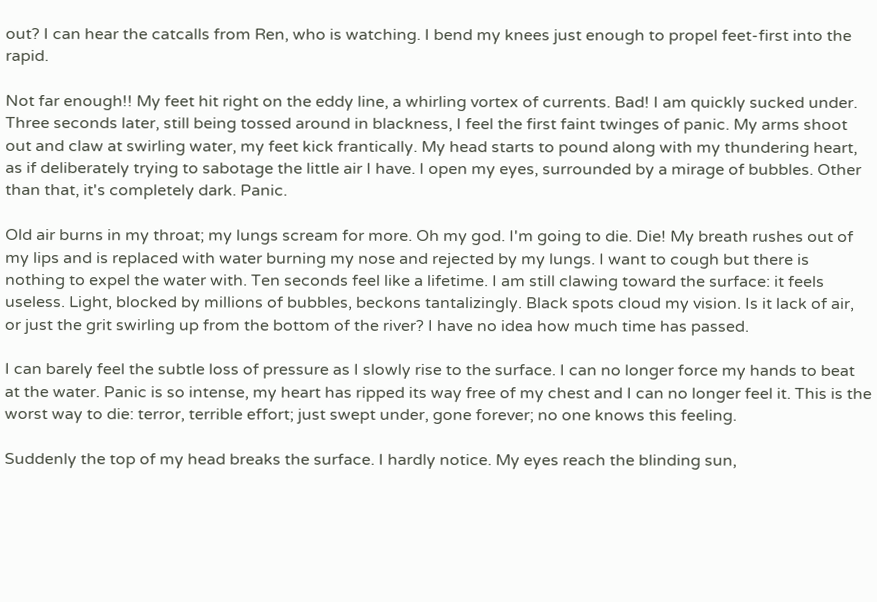out? I can hear the catcalls from Ren, who is watching. I bend my knees just enough to propel feet-first into the rapid.

Not far enough!! My feet hit right on the eddy line, a whirling vortex of currents. Bad! I am quickly sucked under. Three seconds later, still being tossed around in blackness, I feel the first faint twinges of panic. My arms shoot out and claw at swirling water, my feet kick frantically. My head starts to pound along with my thundering heart, as if deliberately trying to sabotage the little air I have. I open my eyes, surrounded by a mirage of bubbles. Other than that, it's completely dark. Panic.

Old air burns in my throat; my lungs scream for more. Oh my god. I'm going to die. Die! My breath rushes out of my lips and is replaced with water burning my nose and rejected by my lungs. I want to cough but there is nothing to expel the water with. Ten seconds feel like a lifetime. I am still clawing toward the surface: it feels useless. Light, blocked by millions of bubbles, beckons tantalizingly. Black spots cloud my vision. Is it lack of air, or just the grit swirling up from the bottom of the river? I have no idea how much time has passed.

I can barely feel the subtle loss of pressure as I slowly rise to the surface. I can no longer force my hands to beat at the water. Panic is so intense, my heart has ripped its way free of my chest and I can no longer feel it. This is the worst way to die: terror, terrible effort; just swept under, gone forever; no one knows this feeling.

Suddenly the top of my head breaks the surface. I hardly notice. My eyes reach the blinding sun,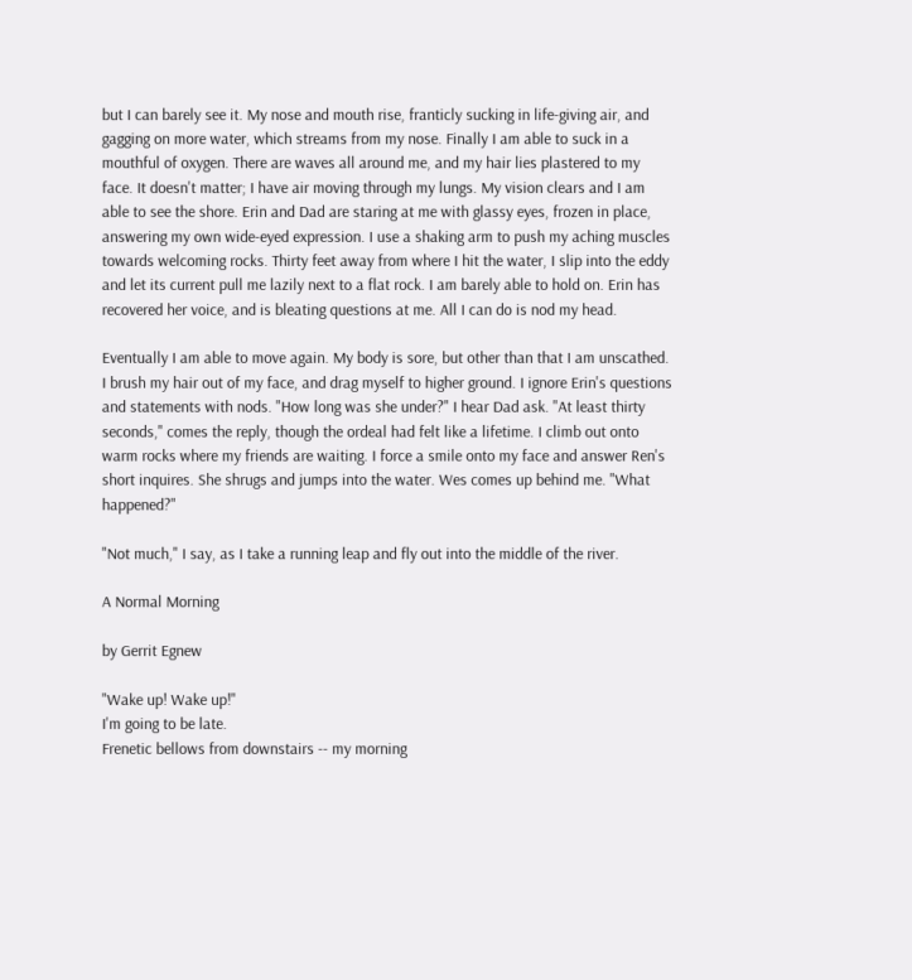but I can barely see it. My nose and mouth rise, franticly sucking in life-giving air, and gagging on more water, which streams from my nose. Finally I am able to suck in a mouthful of oxygen. There are waves all around me, and my hair lies plastered to my face. It doesn't matter; I have air moving through my lungs. My vision clears and I am able to see the shore. Erin and Dad are staring at me with glassy eyes, frozen in place, answering my own wide-eyed expression. I use a shaking arm to push my aching muscles towards welcoming rocks. Thirty feet away from where I hit the water, I slip into the eddy and let its current pull me lazily next to a flat rock. I am barely able to hold on. Erin has recovered her voice, and is bleating questions at me. All I can do is nod my head.

Eventually I am able to move again. My body is sore, but other than that I am unscathed. I brush my hair out of my face, and drag myself to higher ground. I ignore Erin's questions and statements with nods. "How long was she under?" I hear Dad ask. "At least thirty seconds," comes the reply, though the ordeal had felt like a lifetime. I climb out onto warm rocks where my friends are waiting. I force a smile onto my face and answer Ren's short inquires. She shrugs and jumps into the water. Wes comes up behind me. "What happened?"

"Not much," I say, as I take a running leap and fly out into the middle of the river.

A Normal Morning

by Gerrit Egnew

"Wake up! Wake up!"
I'm going to be late.
Frenetic bellows from downstairs -- my morning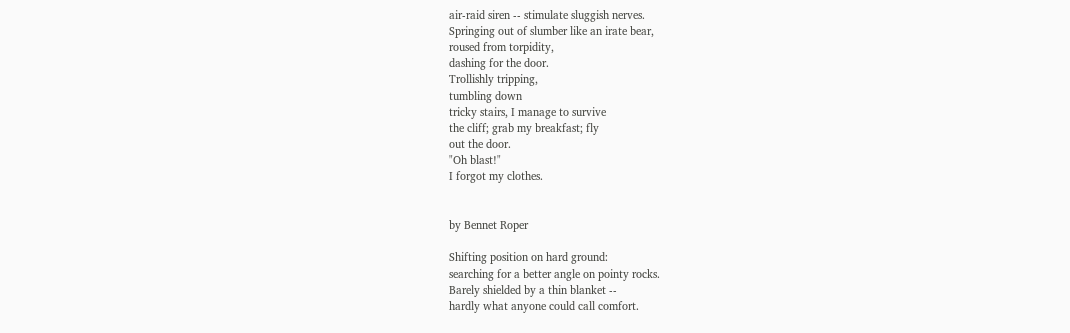air-raid siren -- stimulate sluggish nerves.
Springing out of slumber like an irate bear,
roused from torpidity,
dashing for the door.
Trollishly tripping,
tumbling down
tricky stairs, I manage to survive
the cliff; grab my breakfast; fly
out the door.
"Oh blast!"
I forgot my clothes.


by Bennet Roper

Shifting position on hard ground:
searching for a better angle on pointy rocks.
Barely shielded by a thin blanket --
hardly what anyone could call comfort.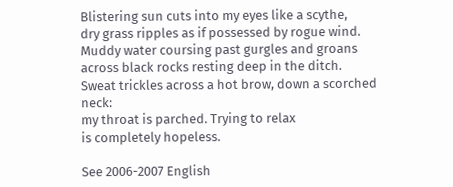Blistering sun cuts into my eyes like a scythe,
dry grass ripples as if possessed by rogue wind.
Muddy water coursing past gurgles and groans
across black rocks resting deep in the ditch.
Sweat trickles across a hot brow, down a scorched neck:
my throat is parched. Trying to relax
is completely hopeless.

See 2006-2007 English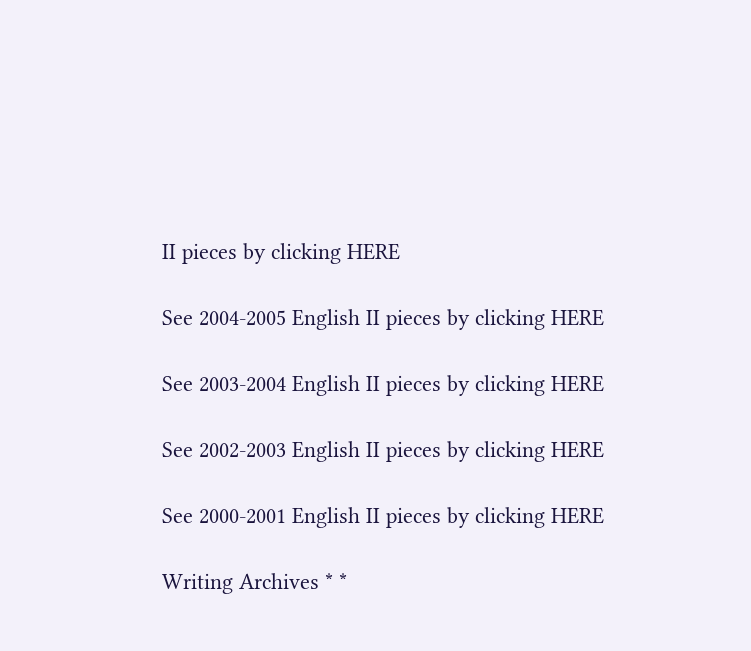II pieces by clicking HERE

See 2004-2005 English II pieces by clicking HERE

See 2003-2004 English II pieces by clicking HERE

See 2002-2003 English II pieces by clicking HERE

See 2000-2001 English II pieces by clicking HERE

Writing Archives * *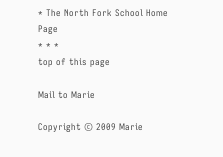* The North Fork School Home Page
* * *
top of this page

Mail to Marie

Copyright © 2009 Marie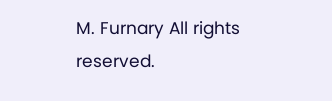M. Furnary All rights reserved.